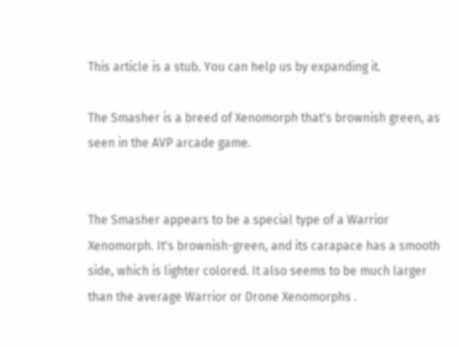This article is a stub. You can help us by expanding it.

The Smasher is a breed of Xenomorph that's brownish green, as seen in the AVP arcade game.


The Smasher appears to be a special type of a Warrior Xenomorph. It's brownish-green, and its carapace has a smooth side, which is lighter colored. It also seems to be much larger than the average Warrior or Drone Xenomorphs .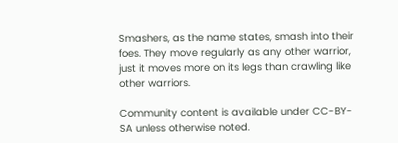Smashers, as the name states, smash into their foes. They move regularly as any other warrior, just it moves more on its legs than crawling like other warriors.

Community content is available under CC-BY-SA unless otherwise noted.